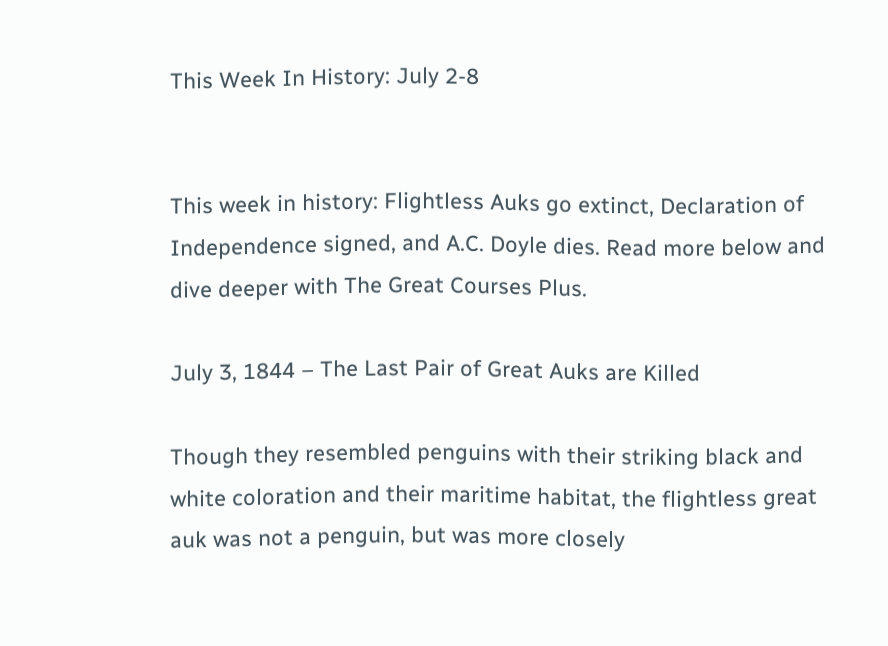This Week In History: July 2-8


This week in history: Flightless Auks go extinct, Declaration of Independence signed, and A.C. Doyle dies. Read more below and dive deeper with The Great Courses Plus.

July 3, 1844 – The Last Pair of Great Auks are Killed

Though they resembled penguins with their striking black and white coloration and their maritime habitat, the flightless great auk was not a penguin, but was more closely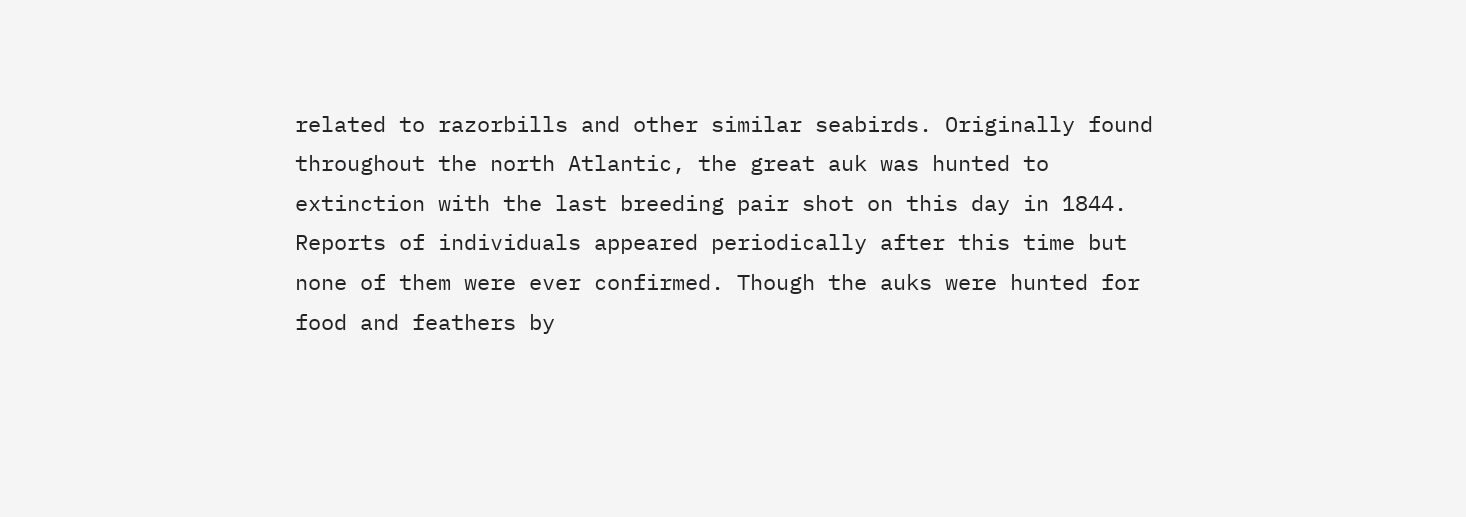related to razorbills and other similar seabirds. Originally found throughout the north Atlantic, the great auk was hunted to extinction with the last breeding pair shot on this day in 1844. Reports of individuals appeared periodically after this time but none of them were ever confirmed. Though the auks were hunted for food and feathers by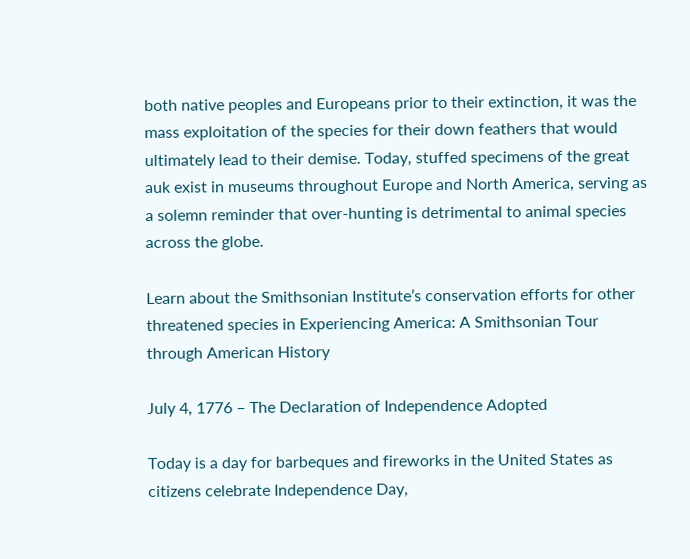both native peoples and Europeans prior to their extinction, it was the mass exploitation of the species for their down feathers that would ultimately lead to their demise. Today, stuffed specimens of the great auk exist in museums throughout Europe and North America, serving as a solemn reminder that over-hunting is detrimental to animal species across the globe.

Learn about the Smithsonian Institute’s conservation efforts for other threatened species in Experiencing America: A Smithsonian Tour through American History

July 4, 1776 – The Declaration of Independence Adopted

Today is a day for barbeques and fireworks in the United States as citizens celebrate Independence Day,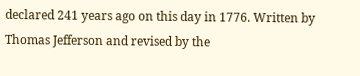declared 241 years ago on this day in 1776. Written by Thomas Jefferson and revised by the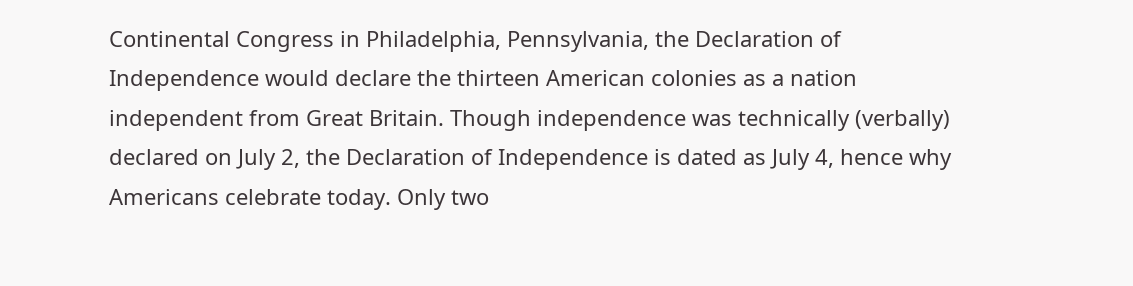Continental Congress in Philadelphia, Pennsylvania, the Declaration of Independence would declare the thirteen American colonies as a nation independent from Great Britain. Though independence was technically (verbally) declared on July 2, the Declaration of Independence is dated as July 4, hence why Americans celebrate today. Only two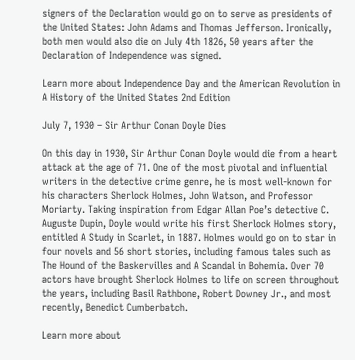signers of the Declaration would go on to serve as presidents of the United States: John Adams and Thomas Jefferson. Ironically, both men would also die on July 4th 1826, 50 years after the Declaration of Independence was signed.

Learn more about Independence Day and the American Revolution in A History of the United States 2nd Edition

July 7, 1930 – Sir Arthur Conan Doyle Dies

On this day in 1930, Sir Arthur Conan Doyle would die from a heart attack at the age of 71. One of the most pivotal and influential writers in the detective crime genre, he is most well-known for his characters Sherlock Holmes, John Watson, and Professor Moriarty. Taking inspiration from Edgar Allan Poe’s detective C. Auguste Dupin, Doyle would write his first Sherlock Holmes story, entitled A Study in Scarlet, in 1887. Holmes would go on to star in four novels and 56 short stories, including famous tales such as The Hound of the Baskervilles and A Scandal in Bohemia. Over 70 actors have brought Sherlock Holmes to life on screen throughout the years, including Basil Rathbone, Robert Downey Jr., and most recently, Benedict Cumberbatch.

Learn more about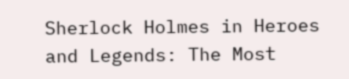Sherlock Holmes in Heroes and Legends: The Most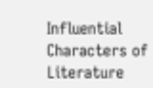Influential Characters of Literature